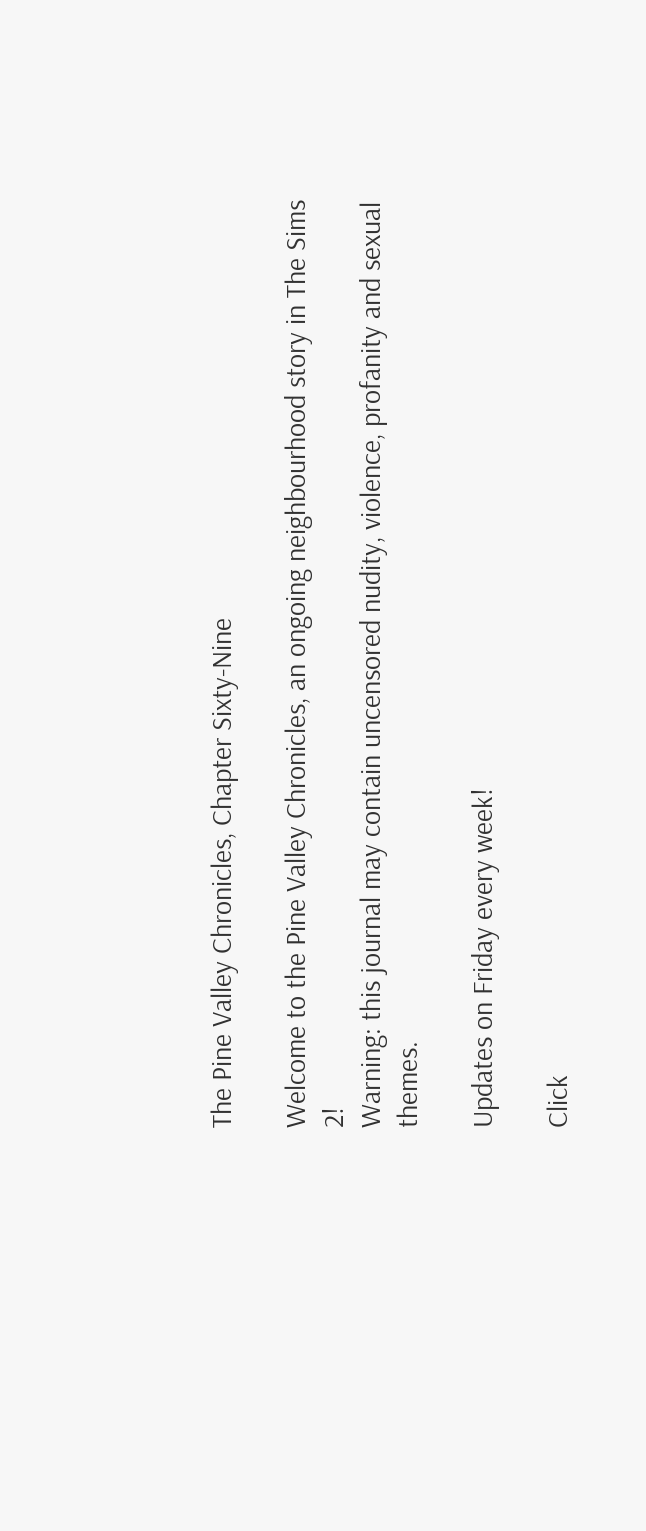The Pine Valley Chronicles, Chapter Sixty-Nine

Welcome to the Pine Valley Chronicles, an ongoing neighbourhood story in The Sims 2!
Warning: this journal may contain uncensored nudity, violence, profanity and sexual themes.

Updates on Friday every week!

Click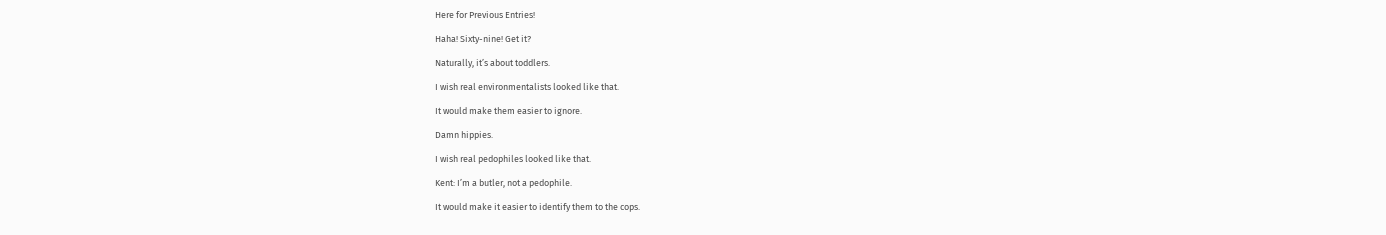Here for Previous Entries!

Haha! Sixty-nine! Get it?

Naturally, it’s about toddlers.

I wish real environmentalists looked like that.

It would make them easier to ignore.

Damn hippies.

I wish real pedophiles looked like that.

Kent: I’m a butler, not a pedophile.

It would make it easier to identify them to the cops.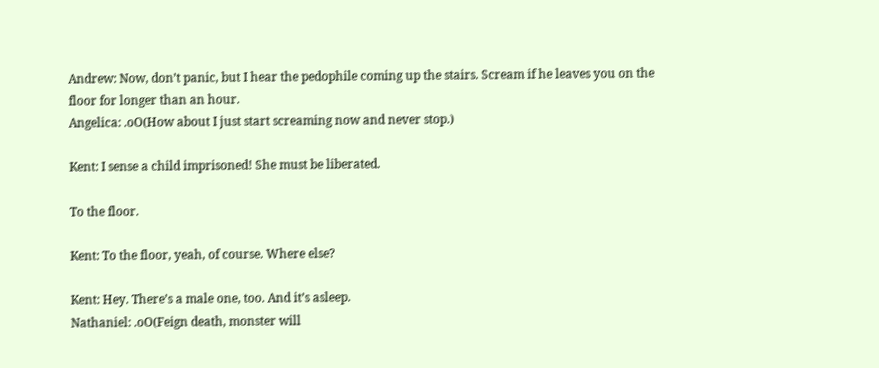Andrew: Now, don’t panic, but I hear the pedophile coming up the stairs. Scream if he leaves you on the floor for longer than an hour.
Angelica: .oO(How about I just start screaming now and never stop.)

Kent: I sense a child imprisoned! She must be liberated.

To the floor.

Kent: To the floor, yeah, of course. Where else?

Kent: Hey. There’s a male one, too. And it’s asleep.
Nathaniel: .oO(Feign death, monster will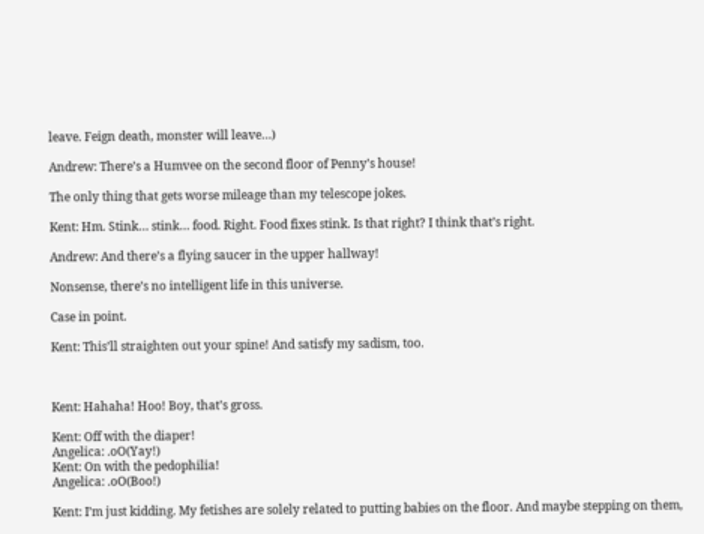leave. Feign death, monster will leave…)

Andrew: There’s a Humvee on the second floor of Penny’s house!

The only thing that gets worse mileage than my telescope jokes.

Kent: Hm. Stink… stink… food. Right. Food fixes stink. Is that right? I think that’s right.

Andrew: And there’s a flying saucer in the upper hallway!

Nonsense, there’s no intelligent life in this universe.

Case in point.

Kent: This’ll straighten out your spine! And satisfy my sadism, too.



Kent: Hahaha! Hoo! Boy, that’s gross.

Kent: Off with the diaper!
Angelica: .oO(Yay!)
Kent: On with the pedophilia!
Angelica: .oO(Boo!)

Kent: I’m just kidding. My fetishes are solely related to putting babies on the floor. And maybe stepping on them,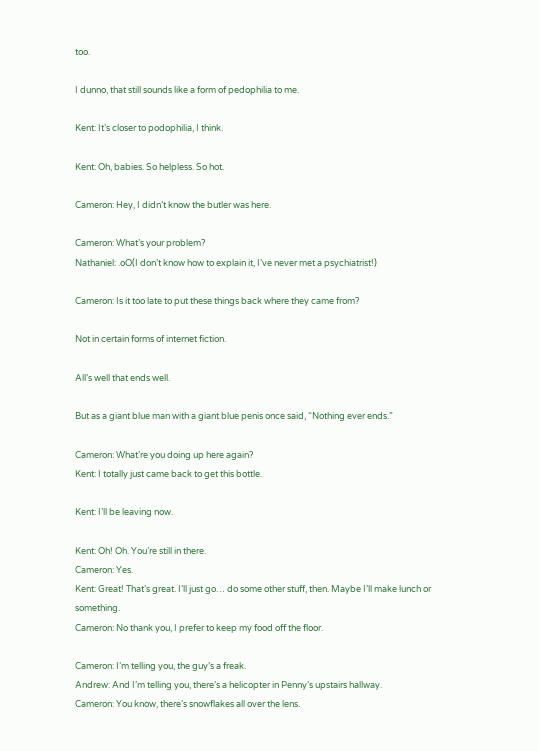too.

I dunno, that still sounds like a form of pedophilia to me.

Kent: It’s closer to podophilia, I think.

Kent: Oh, babies. So helpless. So hot.

Cameron: Hey, I didn’t know the butler was here.

Cameron: What’s your problem?
Nathaniel: .oO(I don’t know how to explain it, I’ve never met a psychiatrist!)

Cameron: Is it too late to put these things back where they came from?

Not in certain forms of internet fiction.

All’s well that ends well.

But as a giant blue man with a giant blue penis once said, “Nothing ever ends.”

Cameron: What’re you doing up here again?
Kent: I totally just came back to get this bottle.

Kent: I’ll be leaving now.

Kent: Oh! Oh. You’re still in there.
Cameron: Yes.
Kent: Great! That’s great. I’ll just go… do some other stuff, then. Maybe I’ll make lunch or something.
Cameron: No thank you, I prefer to keep my food off the floor.

Cameron: I’m telling you, the guy’s a freak.
Andrew: And I’m telling you, there’s a helicopter in Penny’s upstairs hallway.
Cameron: You know, there’s snowflakes all over the lens.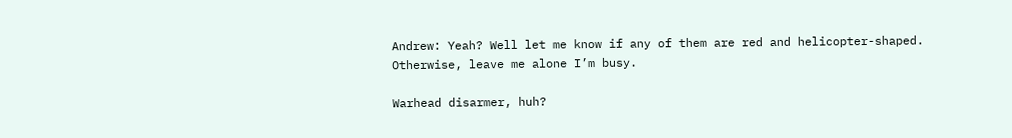Andrew: Yeah? Well let me know if any of them are red and helicopter-shaped. Otherwise, leave me alone I’m busy.

Warhead disarmer, huh?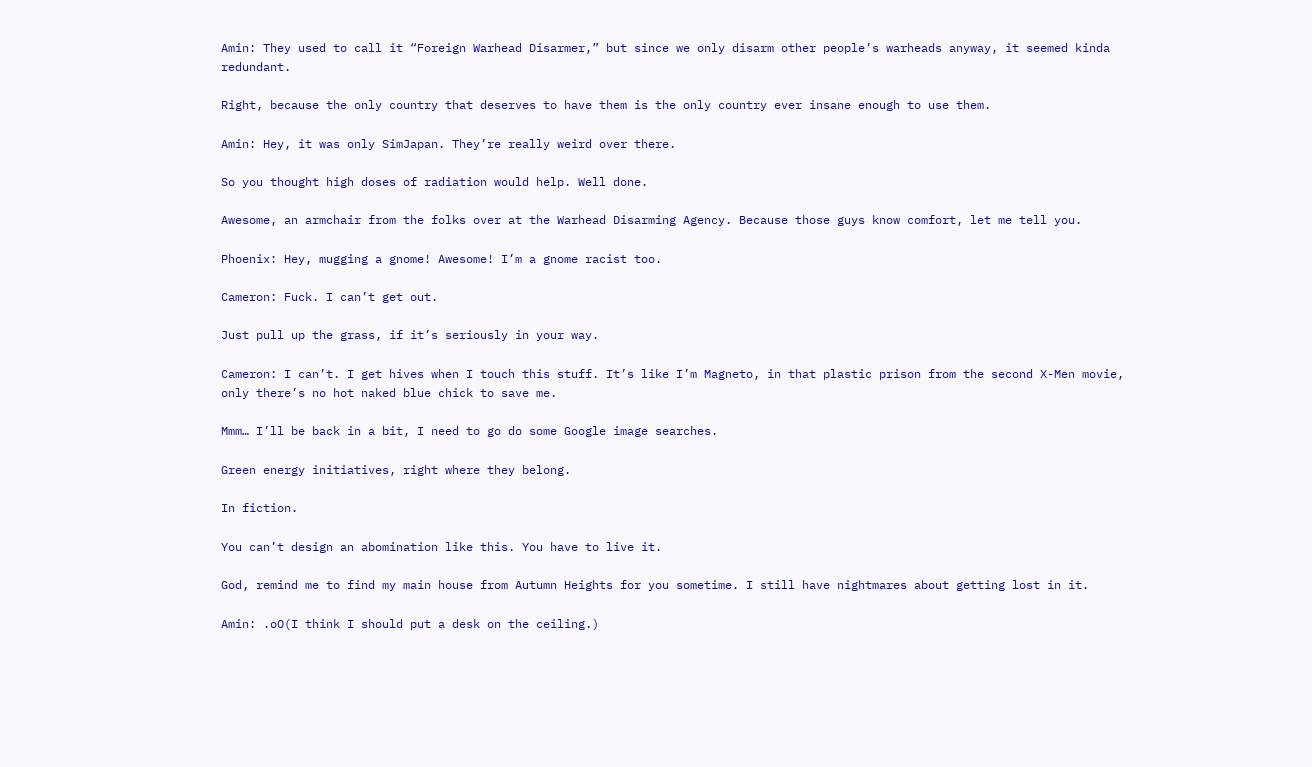Amin: They used to call it “Foreign Warhead Disarmer,” but since we only disarm other people’s warheads anyway, it seemed kinda redundant.

Right, because the only country that deserves to have them is the only country ever insane enough to use them.

Amin: Hey, it was only SimJapan. They’re really weird over there.

So you thought high doses of radiation would help. Well done.

Awesome, an armchair from the folks over at the Warhead Disarming Agency. Because those guys know comfort, let me tell you.

Phoenix: Hey, mugging a gnome! Awesome! I’m a gnome racist too.

Cameron: Fuck. I can’t get out.

Just pull up the grass, if it’s seriously in your way.

Cameron: I can’t. I get hives when I touch this stuff. It’s like I’m Magneto, in that plastic prison from the second X-Men movie, only there’s no hot naked blue chick to save me.

Mmm… I’ll be back in a bit, I need to go do some Google image searches.

Green energy initiatives, right where they belong.

In fiction.

You can’t design an abomination like this. You have to live it.

God, remind me to find my main house from Autumn Heights for you sometime. I still have nightmares about getting lost in it.

Amin: .oO(I think I should put a desk on the ceiling.)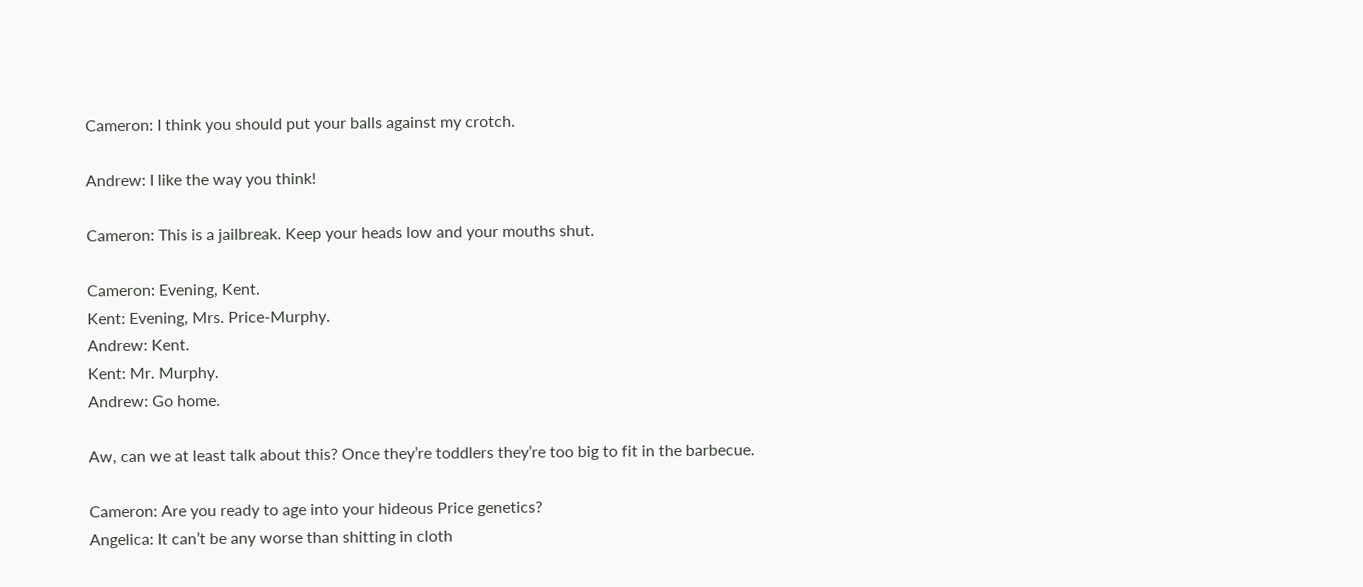Cameron: I think you should put your balls against my crotch.

Andrew: I like the way you think!

Cameron: This is a jailbreak. Keep your heads low and your mouths shut.

Cameron: Evening, Kent.
Kent: Evening, Mrs. Price-Murphy.
Andrew: Kent.
Kent: Mr. Murphy.
Andrew: Go home.

Aw, can we at least talk about this? Once they’re toddlers they’re too big to fit in the barbecue.

Cameron: Are you ready to age into your hideous Price genetics?
Angelica: It can’t be any worse than shitting in cloth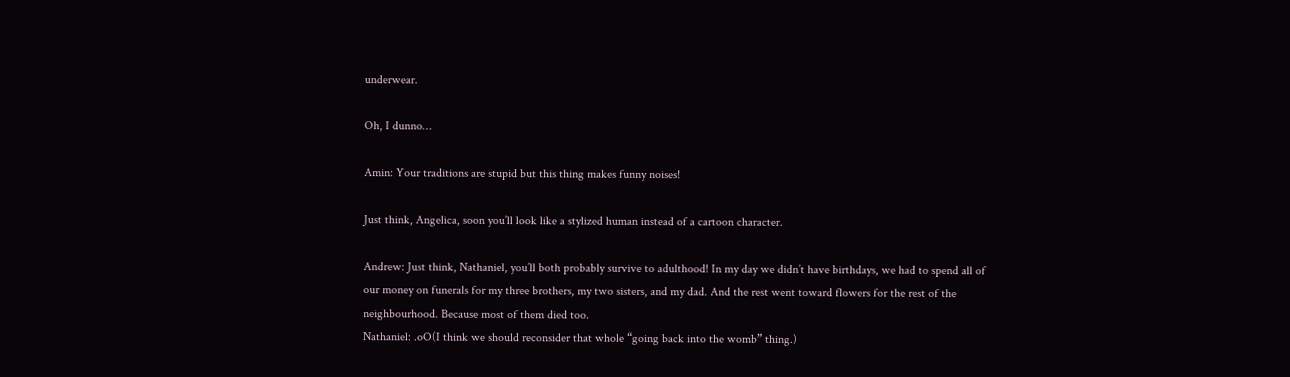underwear.

Oh, I dunno…

Amin: Your traditions are stupid but this thing makes funny noises!

Just think, Angelica, soon you’ll look like a stylized human instead of a cartoon character.

Andrew: Just think, Nathaniel, you’ll both probably survive to adulthood! In my day we didn’t have birthdays, we had to spend all of our money on funerals for my three brothers, my two sisters, and my dad. And the rest went toward flowers for the rest of the neighbourhood. Because most of them died too.
Nathaniel: .oO(I think we should reconsider that whole “going back into the womb” thing.)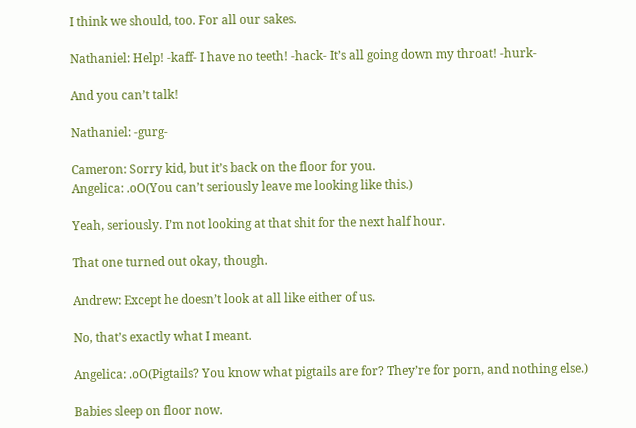I think we should, too. For all our sakes.

Nathaniel: Help! -kaff- I have no teeth! -hack- It’s all going down my throat! -hurk-

And you can’t talk!

Nathaniel: -gurg-

Cameron: Sorry kid, but it’s back on the floor for you.
Angelica: .oO(You can’t seriously leave me looking like this.)

Yeah, seriously. I’m not looking at that shit for the next half hour.

That one turned out okay, though.

Andrew: Except he doesn’t look at all like either of us.

No, that’s exactly what I meant.

Angelica: .oO(Pigtails? You know what pigtails are for? They’re for porn, and nothing else.)

Babies sleep on floor now.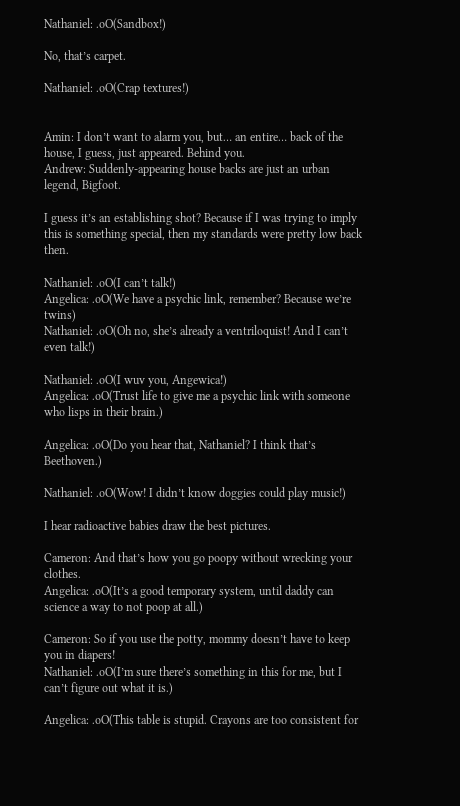Nathaniel: .oO(Sandbox!)

No, that’s carpet.

Nathaniel: .oO(Crap textures!)


Amin: I don’t want to alarm you, but… an entire… back of the house, I guess, just appeared. Behind you.
Andrew: Suddenly-appearing house backs are just an urban legend, Bigfoot.

I guess it’s an establishing shot? Because if I was trying to imply this is something special, then my standards were pretty low back then.

Nathaniel: .oO(I can’t talk!)
Angelica: .oO(We have a psychic link, remember? Because we’re twins)
Nathaniel: .oO(Oh no, she’s already a ventriloquist! And I can’t even talk!)

Nathaniel: .oO(I wuv you, Angewica!)
Angelica: .oO(Trust life to give me a psychic link with someone who lisps in their brain.)

Angelica: .oO(Do you hear that, Nathaniel? I think that’s Beethoven.)

Nathaniel: .oO(Wow! I didn’t know doggies could play music!)

I hear radioactive babies draw the best pictures.

Cameron: And that’s how you go poopy without wrecking your clothes.
Angelica: .oO(It’s a good temporary system, until daddy can science a way to not poop at all.)

Cameron: So if you use the potty, mommy doesn’t have to keep you in diapers!
Nathaniel: .oO(I’m sure there’s something in this for me, but I can’t figure out what it is.)

Angelica: .oO(This table is stupid. Crayons are too consistent for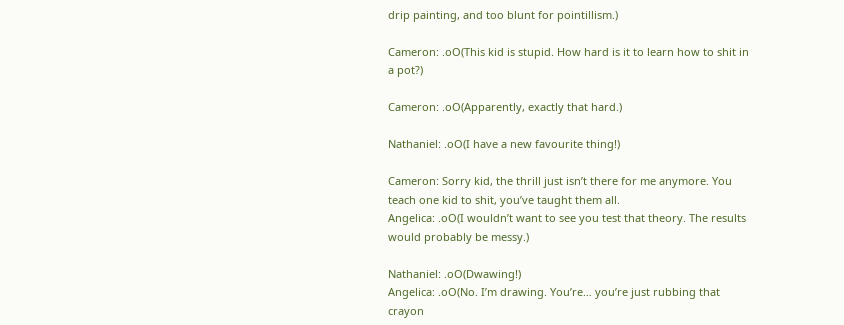drip painting, and too blunt for pointillism.)

Cameron: .oO(This kid is stupid. How hard is it to learn how to shit in a pot?)

Cameron: .oO(Apparently, exactly that hard.)

Nathaniel: .oO(I have a new favourite thing!)

Cameron: Sorry kid, the thrill just isn’t there for me anymore. You teach one kid to shit, you’ve taught them all.
Angelica: .oO(I wouldn’t want to see you test that theory. The results would probably be messy.)

Nathaniel: .oO(Dwawing!)
Angelica: .oO(No. I’m drawing. You’re… you’re just rubbing that crayon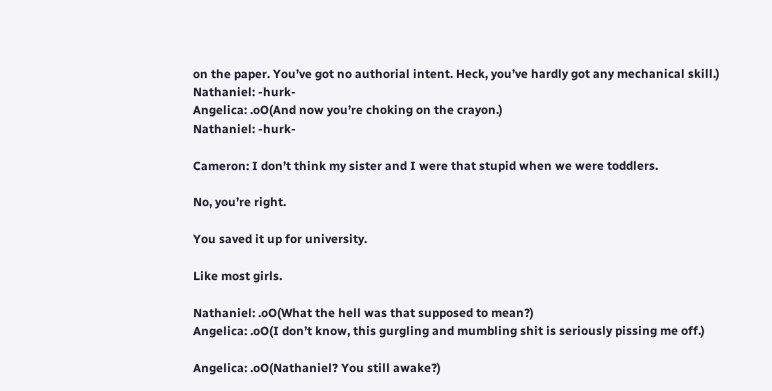on the paper. You’ve got no authorial intent. Heck, you’ve hardly got any mechanical skill.)
Nathaniel: -hurk-
Angelica: .oO(And now you’re choking on the crayon.)
Nathaniel: -hurk-

Cameron: I don’t think my sister and I were that stupid when we were toddlers.

No, you’re right.

You saved it up for university.

Like most girls.

Nathaniel: .oO(What the hell was that supposed to mean?)
Angelica: .oO(I don’t know, this gurgling and mumbling shit is seriously pissing me off.)

Angelica: .oO(Nathaniel? You still awake?)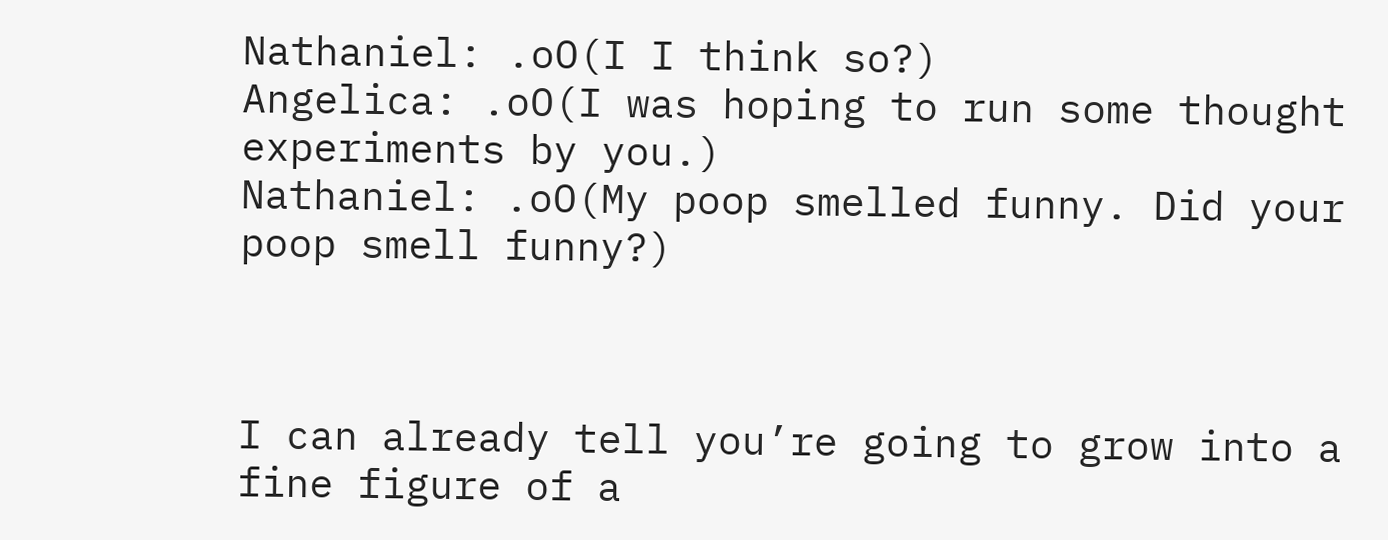Nathaniel: .oO(I I think so?)
Angelica: .oO(I was hoping to run some thought experiments by you.)
Nathaniel: .oO(My poop smelled funny. Did your poop smell funny?)



I can already tell you’re going to grow into a fine figure of a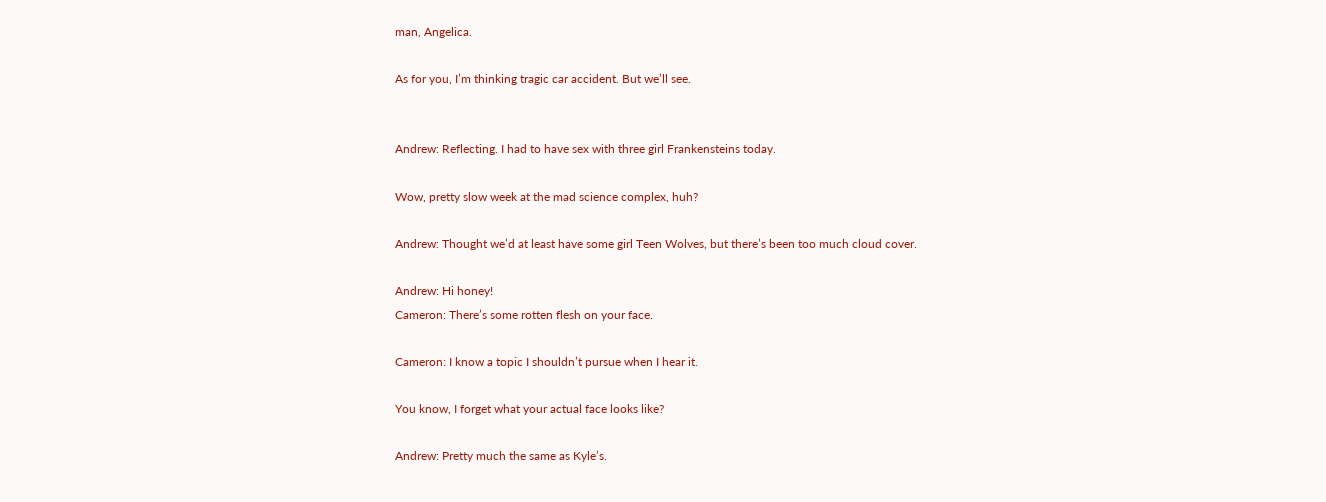man, Angelica.

As for you, I’m thinking tragic car accident. But we’ll see.


Andrew: Reflecting. I had to have sex with three girl Frankensteins today.

Wow, pretty slow week at the mad science complex, huh?

Andrew: Thought we’d at least have some girl Teen Wolves, but there’s been too much cloud cover.

Andrew: Hi honey!
Cameron: There’s some rotten flesh on your face.

Cameron: I know a topic I shouldn’t pursue when I hear it.

You know, I forget what your actual face looks like?

Andrew: Pretty much the same as Kyle’s.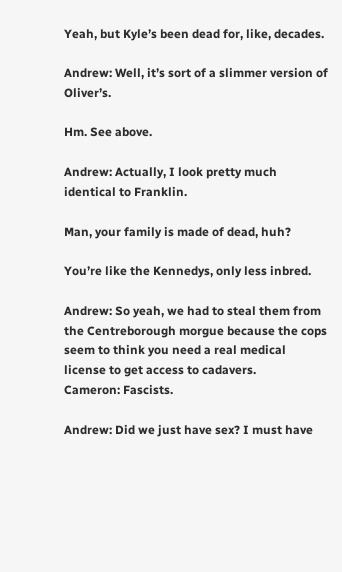Yeah, but Kyle’s been dead for, like, decades.

Andrew: Well, it’s sort of a slimmer version of Oliver’s.

Hm. See above.

Andrew: Actually, I look pretty much identical to Franklin.

Man, your family is made of dead, huh?

You’re like the Kennedys, only less inbred.

Andrew: So yeah, we had to steal them from the Centreborough morgue because the cops seem to think you need a real medical license to get access to cadavers.
Cameron: Fascists.

Andrew: Did we just have sex? I must have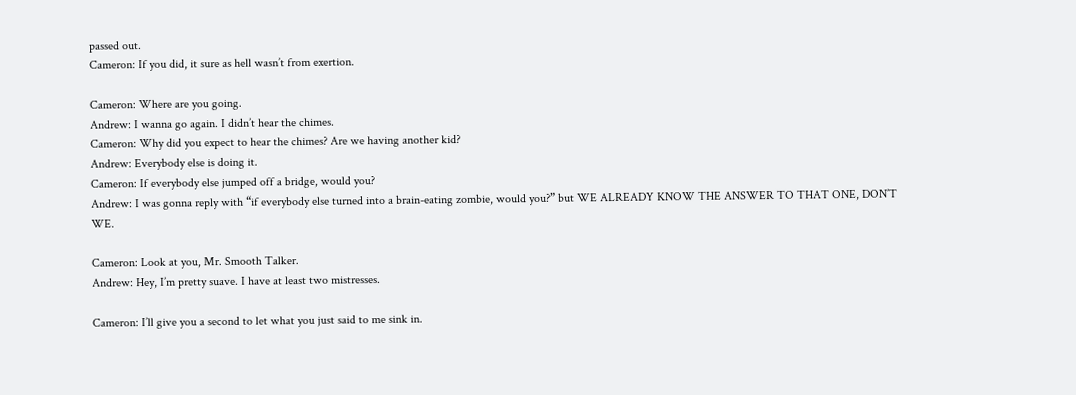passed out.
Cameron: If you did, it sure as hell wasn’t from exertion.

Cameron: Where are you going.
Andrew: I wanna go again. I didn’t hear the chimes.
Cameron: Why did you expect to hear the chimes? Are we having another kid?
Andrew: Everybody else is doing it.
Cameron: If everybody else jumped off a bridge, would you?
Andrew: I was gonna reply with “if everybody else turned into a brain-eating zombie, would you?” but WE ALREADY KNOW THE ANSWER TO THAT ONE, DON’T WE.

Cameron: Look at you, Mr. Smooth Talker.
Andrew: Hey, I’m pretty suave. I have at least two mistresses.

Cameron: I’ll give you a second to let what you just said to me sink in.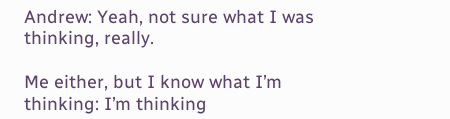Andrew: Yeah, not sure what I was thinking, really.

Me either, but I know what I’m thinking: I’m thinking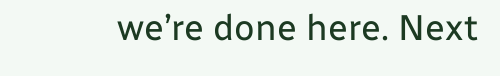we’re done here. Next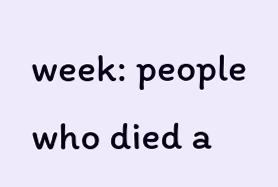week: people who died a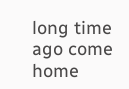long time ago come home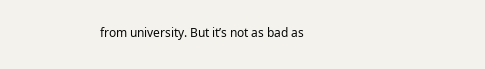from university. But it’s not as bad as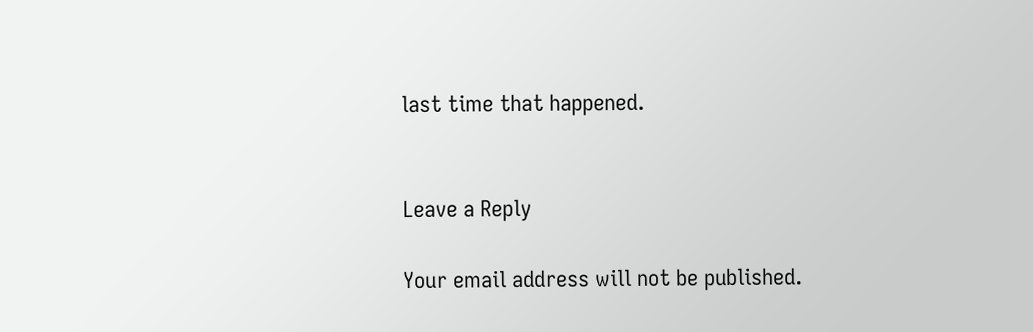last time that happened.


Leave a Reply

Your email address will not be published.